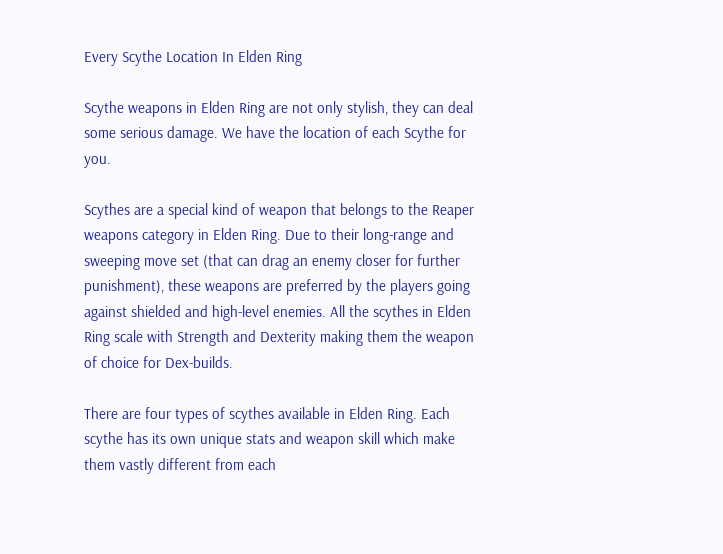Every Scythe Location In Elden Ring

Scythe weapons in Elden Ring are not only stylish, they can deal some serious damage. We have the location of each Scythe for you.

Scythes are a special kind of weapon that belongs to the Reaper weapons category in Elden Ring. Due to their long-range and sweeping move set (that can drag an enemy closer for further punishment), these weapons are preferred by the players going against shielded and high-level enemies. All the scythes in Elden Ring scale with Strength and Dexterity making them the weapon of choice for Dex-builds.

There are four types of scythes available in Elden Ring. Each scythe has its own unique stats and weapon skill which make them vastly different from each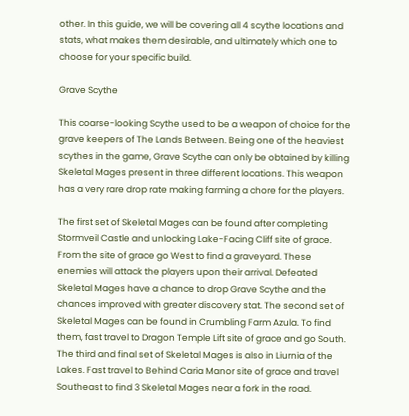other. In this guide, we will be covering all 4 scythe locations and stats, what makes them desirable, and ultimately which one to choose for your specific build.

Grave Scythe

This coarse-looking Scythe used to be a weapon of choice for the grave keepers of The Lands Between. Being one of the heaviest scythes in the game, Grave Scythe can only be obtained by killing Skeletal Mages present in three different locations. This weapon has a very rare drop rate making farming a chore for the players.

The first set of Skeletal Mages can be found after completing Stormveil Castle and unlocking Lake-Facing Cliff site of grace. From the site of grace go West to find a graveyard. These enemies will attack the players upon their arrival. Defeated Skeletal Mages have a chance to drop Grave Scythe and the chances improved with greater discovery stat. The second set of Skeletal Mages can be found in Crumbling Farm Azula. To find them, fast travel to Dragon Temple Lift site of grace and go South. The third and final set of Skeletal Mages is also in Liurnia of the Lakes. Fast travel to Behind Caria Manor site of grace and travel Southeast to find 3 Skeletal Mages near a fork in the road.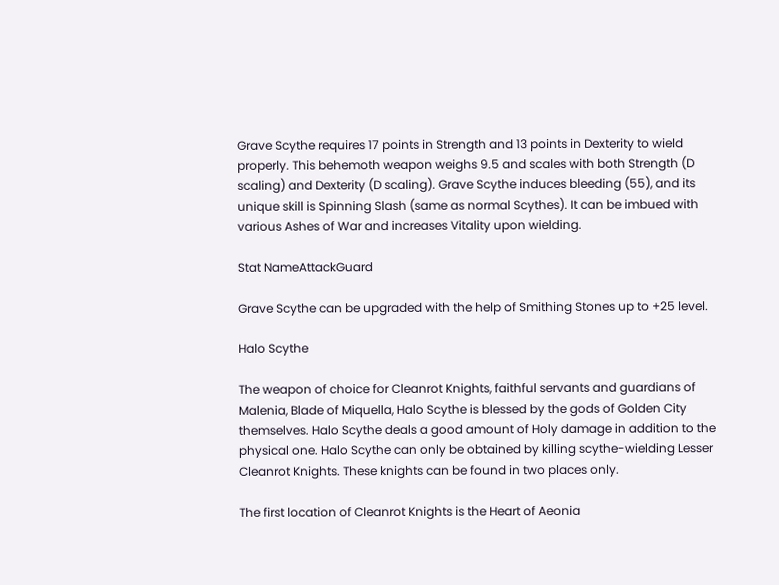Grave Scythe requires 17 points in Strength and 13 points in Dexterity to wield properly. This behemoth weapon weighs 9.5 and scales with both Strength (D scaling) and Dexterity (D scaling). Grave Scythe induces bleeding (55), and its unique skill is Spinning Slash (same as normal Scythes). It can be imbued with various Ashes of War and increases Vitality upon wielding.

Stat NameAttackGuard

Grave Scythe can be upgraded with the help of Smithing Stones up to +25 level.

Halo Scythe

The weapon of choice for Cleanrot Knights, faithful servants and guardians of Malenia, Blade of Miquella, Halo Scythe is blessed by the gods of Golden City themselves. Halo Scythe deals a good amount of Holy damage in addition to the physical one. Halo Scythe can only be obtained by killing scythe-wielding Lesser Cleanrot Knights. These knights can be found in two places only.

The first location of Cleanrot Knights is the Heart of Aeonia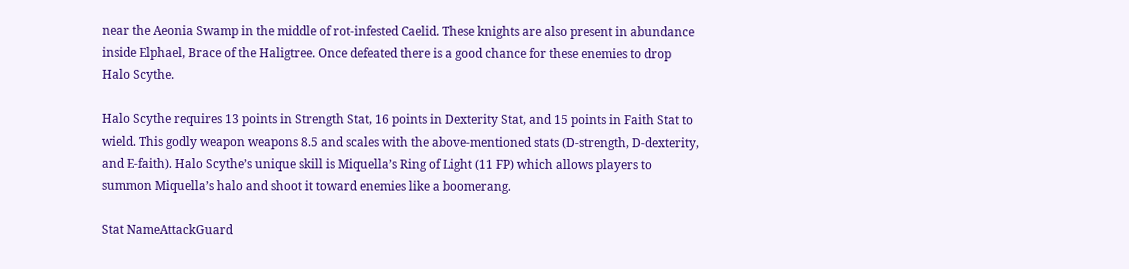near the Aeonia Swamp in the middle of rot-infested Caelid. These knights are also present in abundance inside Elphael, Brace of the Haligtree. Once defeated there is a good chance for these enemies to drop Halo Scythe.

Halo Scythe requires 13 points in Strength Stat, 16 points in Dexterity Stat, and 15 points in Faith Stat to wield. This godly weapon weapons 8.5 and scales with the above-mentioned stats (D-strength, D-dexterity, and E-faith). Halo Scythe’s unique skill is Miquella’s Ring of Light (11 FP) which allows players to summon Miquella’s halo and shoot it toward enemies like a boomerang.

Stat NameAttackGuard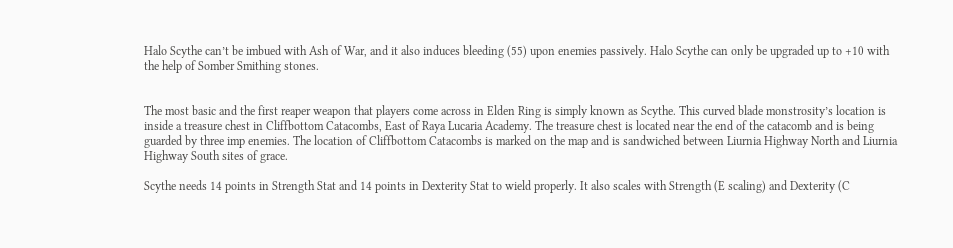Halo Scythe can’t be imbued with Ash of War, and it also induces bleeding (55) upon enemies passively. Halo Scythe can only be upgraded up to +10 with the help of Somber Smithing stones.


The most basic and the first reaper weapon that players come across in Elden Ring is simply known as Scythe. This curved blade monstrosity’s location is inside a treasure chest in Cliffbottom Catacombs, East of Raya Lucaria Academy. The treasure chest is located near the end of the catacomb and is being guarded by three imp enemies. The location of Cliffbottom Catacombs is marked on the map and is sandwiched between Liurnia Highway North and Liurnia Highway South sites of grace.

Scythe needs 14 points in Strength Stat and 14 points in Dexterity Stat to wield properly. It also scales with Strength (E scaling) and Dexterity (C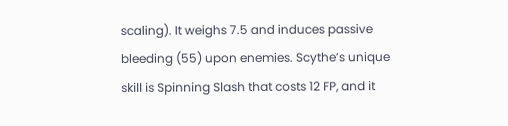scaling). It weighs 7.5 and induces passive bleeding (55) upon enemies. Scythe’s unique skill is Spinning Slash that costs 12 FP, and it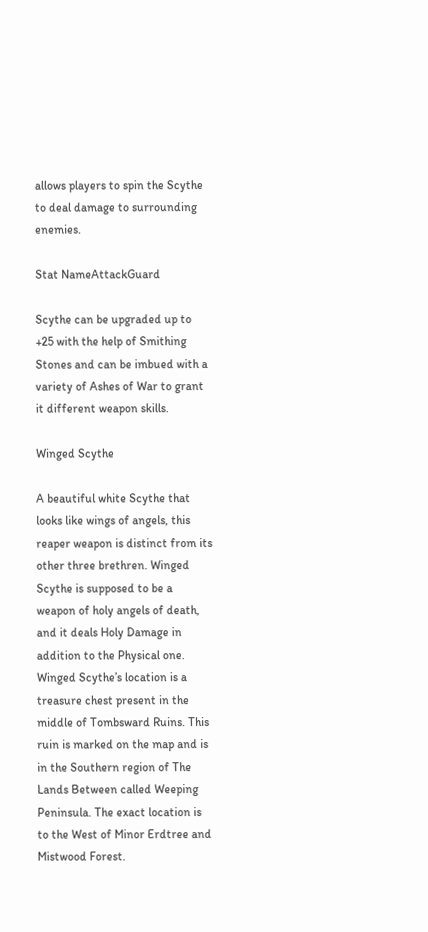allows players to spin the Scythe to deal damage to surrounding enemies.

Stat NameAttackGuard

Scythe can be upgraded up to +25 with the help of Smithing Stones and can be imbued with a variety of Ashes of War to grant it different weapon skills.

Winged Scythe

A beautiful white Scythe that looks like wings of angels, this reaper weapon is distinct from its other three brethren. Winged Scythe is supposed to be a weapon of holy angels of death, and it deals Holy Damage in addition to the Physical one. Winged Scythe’s location is a treasure chest present in the middle of Tombsward Ruins. This ruin is marked on the map and is in the Southern region of The Lands Between called Weeping Peninsula. The exact location is to the West of Minor Erdtree and Mistwood Forest.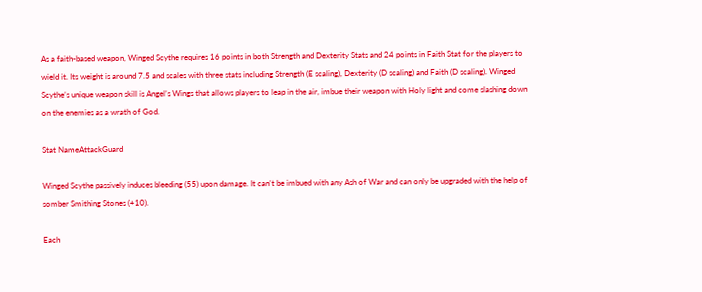As a faith-based weapon, Winged Scythe requires 16 points in both Strength and Dexterity Stats and 24 points in Faith Stat for the players to wield it. Its weight is around 7.5 and scales with three stats including Strength (E scaling), Dexterity (D scaling) and Faith (D scaling). Winged Scythe’s unique weapon skill is Angel’s Wings that allows players to leap in the air, imbue their weapon with Holy light and come slashing down on the enemies as a wrath of God.

Stat NameAttackGuard

Winged Scythe passively induces bleeding (55) upon damage. It can’t be imbued with any Ash of War and can only be upgraded with the help of somber Smithing Stones (+10).

Each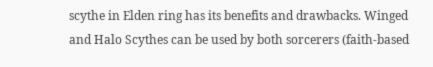scythe in Elden ring has its benefits and drawbacks. Winged and Halo Scythes can be used by both sorcerers (faith-based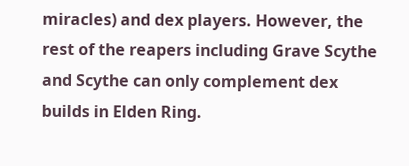miracles) and dex players. However, the rest of the reapers including Grave Scythe and Scythe can only complement dex builds in Elden Ring.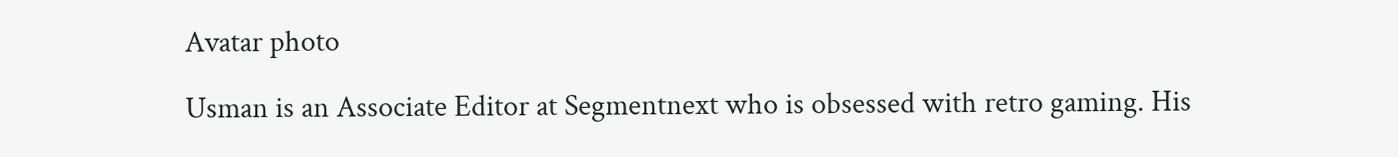Avatar photo

Usman is an Associate Editor at Segmentnext who is obsessed with retro gaming. His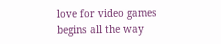love for video games begins all the way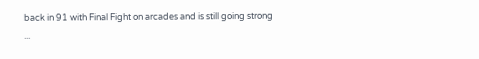back in 91 with Final Fight on arcades and is still going strong ...